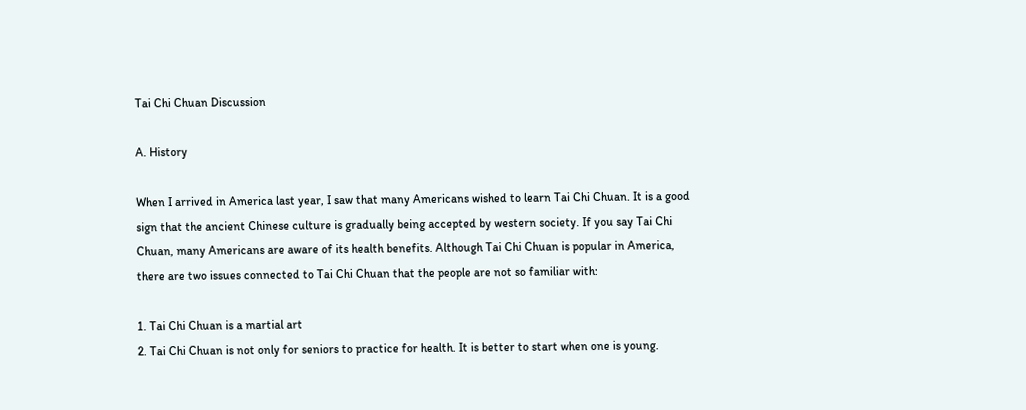Tai Chi Chuan Discussion

A. History

When I arrived in America last year, I saw that many Americans wished to learn Tai Chi Chuan. It is a good sign that the ancient Chinese culture is gradually being accepted by western society. If you say Tai Chi Chuan, many Americans are aware of its health benefits. Although Tai Chi Chuan is popular in America, there are two issues connected to Tai Chi Chuan that the people are not so familiar with:

1. Tai Chi Chuan is a martial art
2. Tai Chi Chuan is not only for seniors to practice for health. It is better to start when one is young.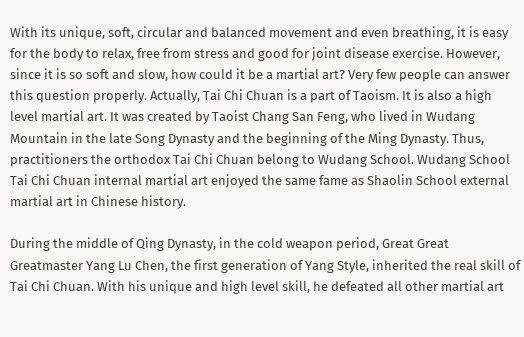With its unique, soft, circular and balanced movement and even breathing, it is easy for the body to relax, free from stress and good for joint disease exercise. However, since it is so soft and slow, how could it be a martial art? Very few people can answer this question properly. Actually, Tai Chi Chuan is a part of Taoism. It is also a high level martial art. It was created by Taoist Chang San Feng, who lived in Wudang Mountain in the late Song Dynasty and the beginning of the Ming Dynasty. Thus, practitioners the orthodox Tai Chi Chuan belong to Wudang School. Wudang School Tai Chi Chuan internal martial art enjoyed the same fame as Shaolin School external martial art in Chinese history.

During the middle of Qing Dynasty, in the cold weapon period, Great Great Greatmaster Yang Lu Chen, the first generation of Yang Style, inherited the real skill of Tai Chi Chuan. With his unique and high level skill, he defeated all other martial art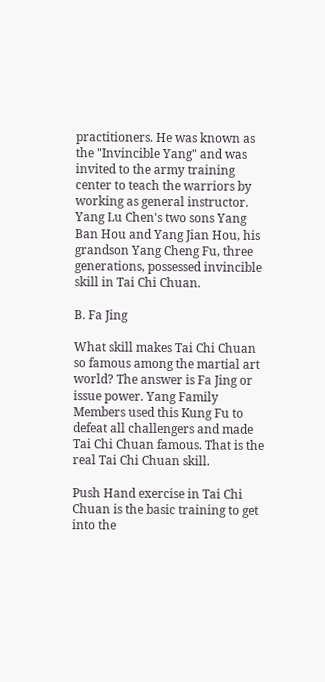practitioners. He was known as the "Invincible Yang" and was invited to the army training center to teach the warriors by working as general instructor. Yang Lu Chen's two sons Yang Ban Hou and Yang Jian Hou, his grandson Yang Cheng Fu, three generations, possessed invincible skill in Tai Chi Chuan.

B. Fa Jing

What skill makes Tai Chi Chuan so famous among the martial art world? The answer is Fa Jing or issue power. Yang Family Members used this Kung Fu to defeat all challengers and made Tai Chi Chuan famous. That is the real Tai Chi Chuan skill.

Push Hand exercise in Tai Chi Chuan is the basic training to get into the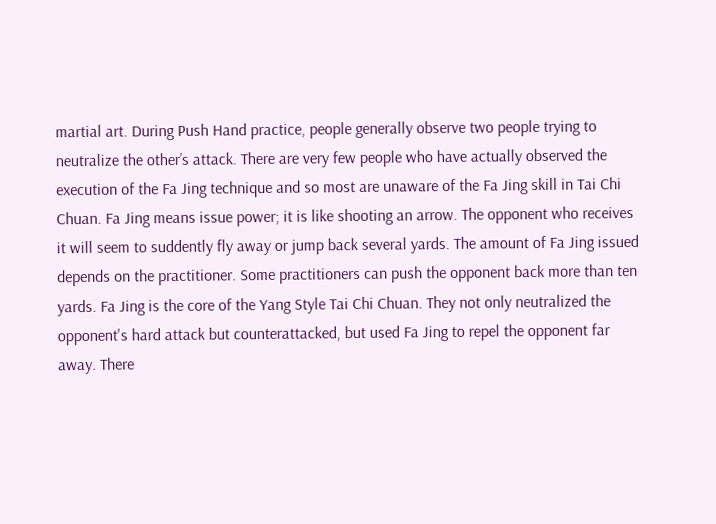martial art. During Push Hand practice, people generally observe two people trying to neutralize the other’s attack. There are very few people who have actually observed the execution of the Fa Jing technique and so most are unaware of the Fa Jing skill in Tai Chi Chuan. Fa Jing means issue power; it is like shooting an arrow. The opponent who receives it will seem to suddently fly away or jump back several yards. The amount of Fa Jing issued depends on the practitioner. Some practitioners can push the opponent back more than ten yards. Fa Jing is the core of the Yang Style Tai Chi Chuan. They not only neutralized the opponent's hard attack but counterattacked, but used Fa Jing to repel the opponent far away. There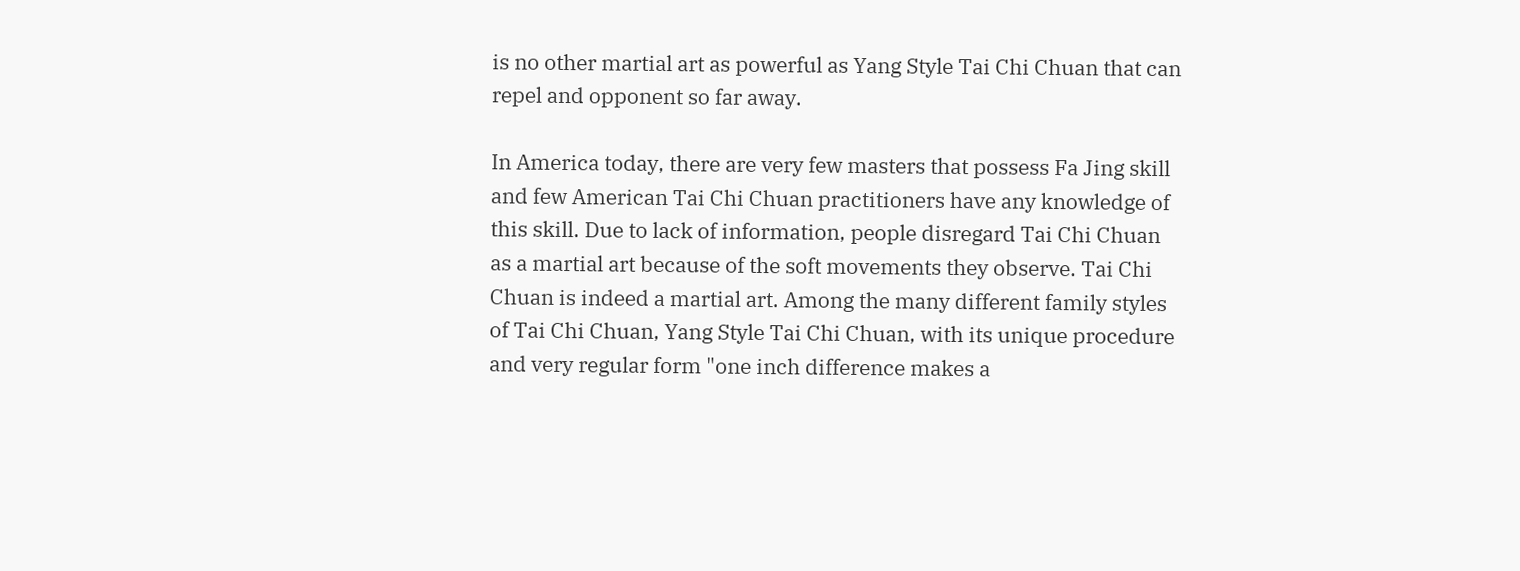is no other martial art as powerful as Yang Style Tai Chi Chuan that can repel and opponent so far away.

In America today, there are very few masters that possess Fa Jing skill and few American Tai Chi Chuan practitioners have any knowledge of this skill. Due to lack of information, people disregard Tai Chi Chuan as a martial art because of the soft movements they observe. Tai Chi Chuan is indeed a martial art. Among the many different family styles of Tai Chi Chuan, Yang Style Tai Chi Chuan, with its unique procedure and very regular form "one inch difference makes a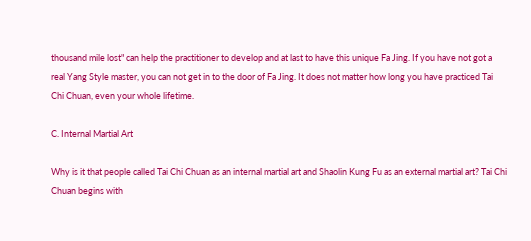thousand mile lost" can help the practitioner to develop and at last to have this unique Fa Jing. If you have not got a real Yang Style master, you can not get in to the door of Fa Jing. It does not matter how long you have practiced Tai Chi Chuan, even your whole lifetime.

C. Internal Martial Art

Why is it that people called Tai Chi Chuan as an internal martial art and Shaolin Kung Fu as an external martial art? Tai Chi Chuan begins with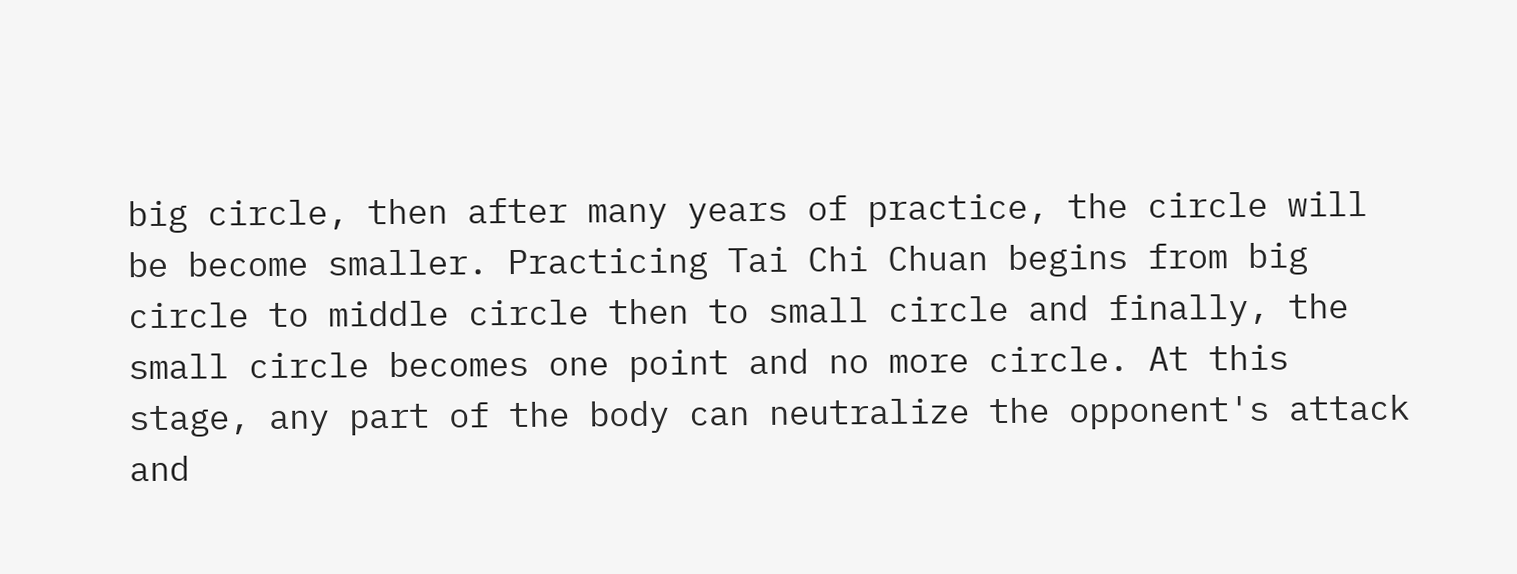big circle, then after many years of practice, the circle will be become smaller. Practicing Tai Chi Chuan begins from big circle to middle circle then to small circle and finally, the small circle becomes one point and no more circle. At this stage, any part of the body can neutralize the opponent's attack and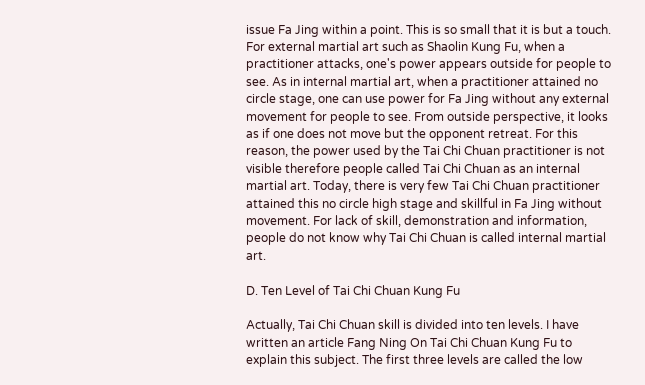issue Fa Jing within a point. This is so small that it is but a touch. For external martial art such as Shaolin Kung Fu, when a practitioner attacks, one's power appears outside for people to see. As in internal martial art, when a practitioner attained no circle stage, one can use power for Fa Jing without any external movement for people to see. From outside perspective, it looks as if one does not move but the opponent retreat. For this reason, the power used by the Tai Chi Chuan practitioner is not visible therefore people called Tai Chi Chuan as an internal martial art. Today, there is very few Tai Chi Chuan practitioner attained this no circle high stage and skillful in Fa Jing without movement. For lack of skill, demonstration and information, people do not know why Tai Chi Chuan is called internal martial art.

D. Ten Level of Tai Chi Chuan Kung Fu

Actually, Tai Chi Chuan skill is divided into ten levels. I have written an article Fang Ning On Tai Chi Chuan Kung Fu to explain this subject. The first three levels are called the low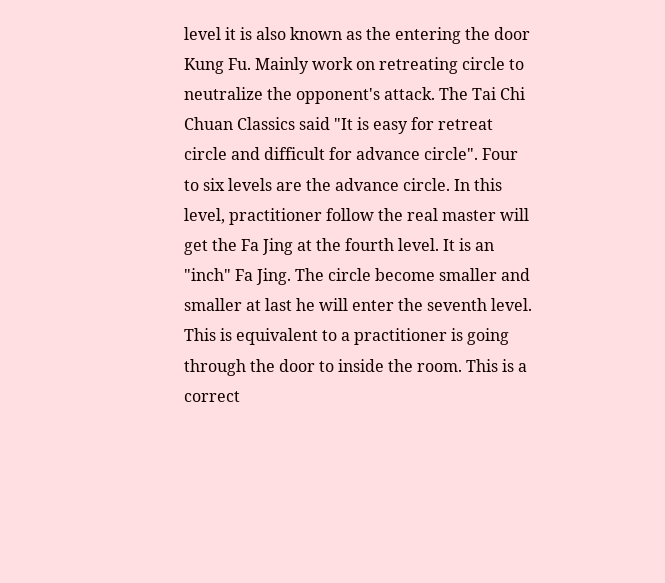level it is also known as the entering the door Kung Fu. Mainly work on retreating circle to neutralize the opponent's attack. The Tai Chi Chuan Classics said "It is easy for retreat circle and difficult for advance circle". Four to six levels are the advance circle. In this level, practitioner follow the real master will get the Fa Jing at the fourth level. It is an "inch" Fa Jing. The circle become smaller and smaller at last he will enter the seventh level. This is equivalent to a practitioner is going through the door to inside the room. This is a correct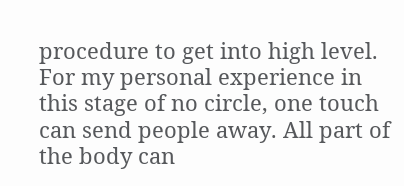procedure to get into high level. For my personal experience in this stage of no circle, one touch can send people away. All part of the body can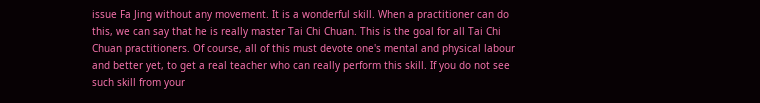issue Fa Jing without any movement. It is a wonderful skill. When a practitioner can do this, we can say that he is really master Tai Chi Chuan. This is the goal for all Tai Chi Chuan practitioners. Of course, all of this must devote one's mental and physical labour and better yet, to get a real teacher who can really perform this skill. If you do not see such skill from your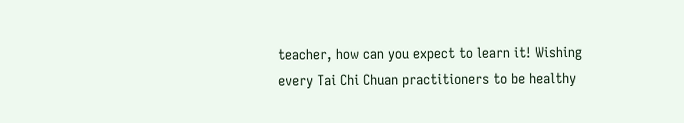teacher, how can you expect to learn it! Wishing every Tai Chi Chuan practitioners to be healthy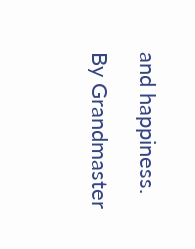and happiness.

By Grandmaster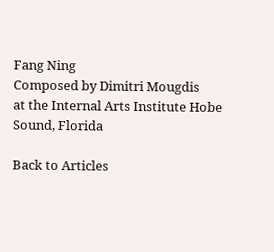Fang Ning
Composed by Dimitri Mougdis
at the Internal Arts Institute Hobe Sound, Florida

Back to Articles